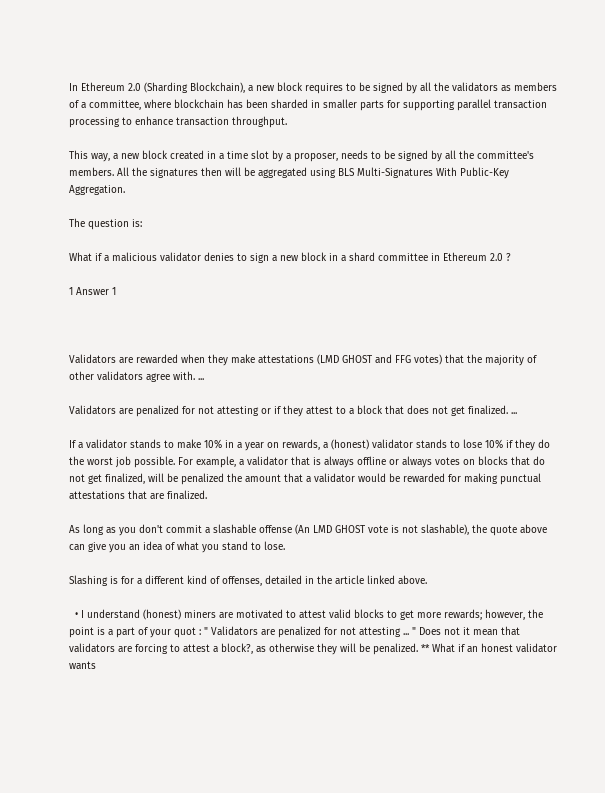In Ethereum 2.0 (Sharding Blockchain), a new block requires to be signed by all the validators as members of a committee, where blockchain has been sharded in smaller parts for supporting parallel transaction processing to enhance transaction throughput.

This way, a new block created in a time slot by a proposer, needs to be signed by all the committee's members. All the signatures then will be aggregated using BLS Multi-Signatures With Public-Key Aggregation.

The question is:

What if a malicious validator denies to sign a new block in a shard committee in Ethereum 2.0 ?

1 Answer 1



Validators are rewarded when they make attestations (LMD GHOST and FFG votes) that the majority of other validators agree with. ...

Validators are penalized for not attesting or if they attest to a block that does not get finalized. ...

If a validator stands to make 10% in a year on rewards, a (honest) validator stands to lose 10% if they do the worst job possible. For example, a validator that is always offline or always votes on blocks that do not get finalized, will be penalized the amount that a validator would be rewarded for making punctual attestations that are finalized.

As long as you don't commit a slashable offense (An LMD GHOST vote is not slashable), the quote above can give you an idea of what you stand to lose.

Slashing is for a different kind of offenses, detailed in the article linked above.

  • I understand (honest) miners are motivated to attest valid blocks to get more rewards; however, the point is a part of your quot : " Validators are penalized for not attesting ... " Does not it mean that validators are forcing to attest a block?, as otherwise they will be penalized. ** What if an honest validator wants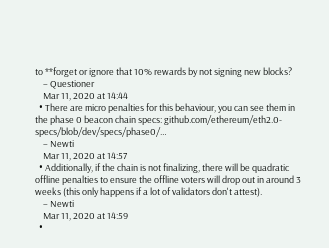to **forget or ignore that 10% rewards by not signing new blocks?
    – Questioner
    Mar 11, 2020 at 14:44
  • There are micro penalties for this behaviour, you can see them in the phase 0 beacon chain specs: github.com/ethereum/eth2.0-specs/blob/dev/specs/phase0/…
    – Newti
    Mar 11, 2020 at 14:57
  • Additionally, if the chain is not finalizing, there will be quadratic offline penalties to ensure the offline voters will drop out in around 3 weeks (this only happens if a lot of validators don't attest).
    – Newti
    Mar 11, 2020 at 14:59
  •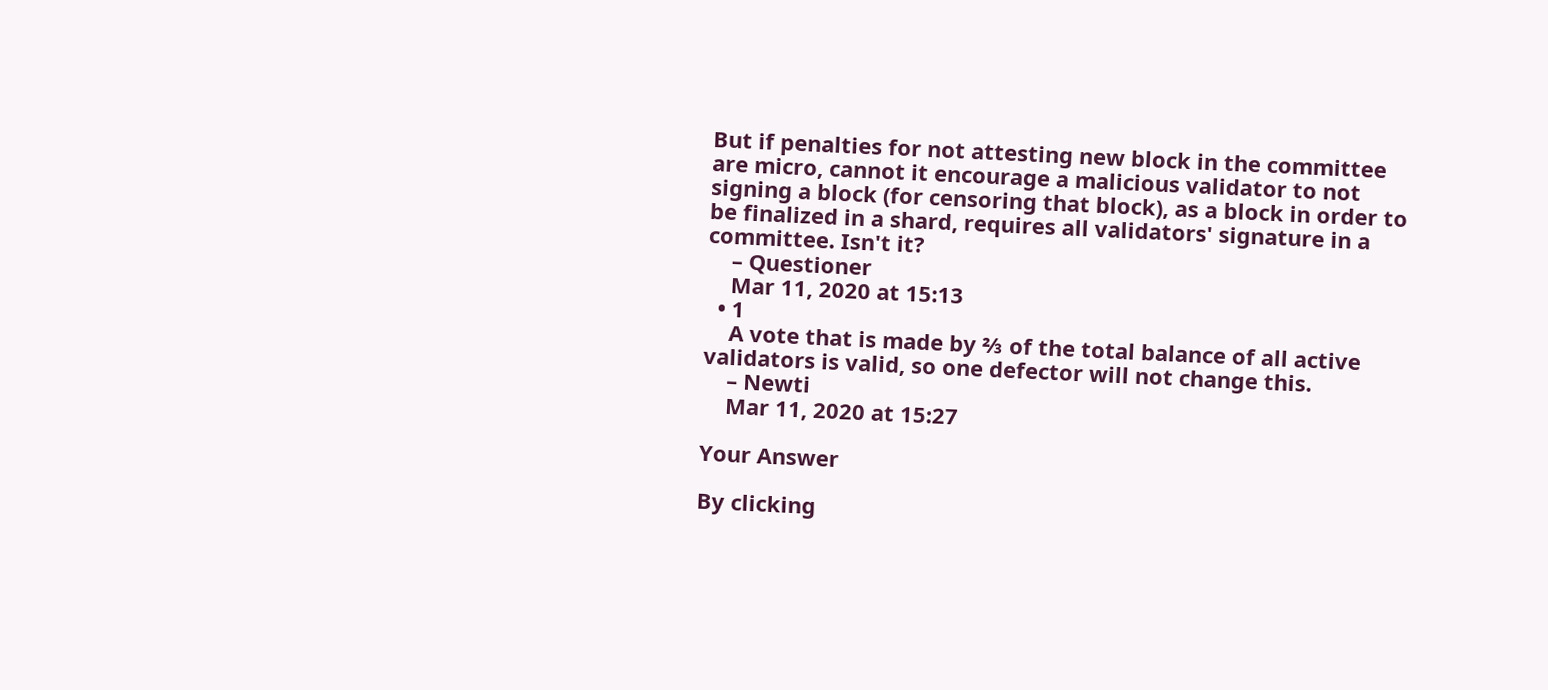But if penalties for not attesting new block in the committee are micro, cannot it encourage a malicious validator to not signing a block (for censoring that block), as a block in order to be finalized in a shard, requires all validators' signature in a committee. Isn't it?
    – Questioner
    Mar 11, 2020 at 15:13
  • 1
    A vote that is made by ⅔ of the total balance of all active validators is valid, so one defector will not change this.
    – Newti
    Mar 11, 2020 at 15:27

Your Answer

By clicking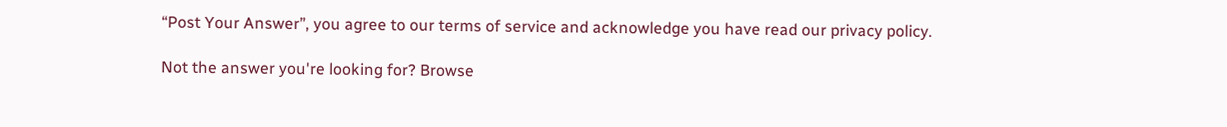“Post Your Answer”, you agree to our terms of service and acknowledge you have read our privacy policy.

Not the answer you're looking for? Browse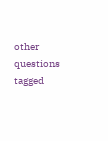other questions tagged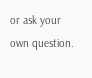or ask your own question.